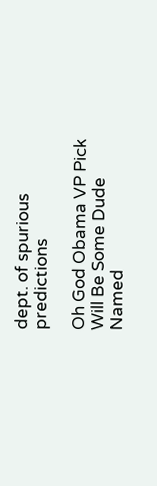dept. of spurious predictions

Oh God Obama VP Pick Will Be Some Dude Named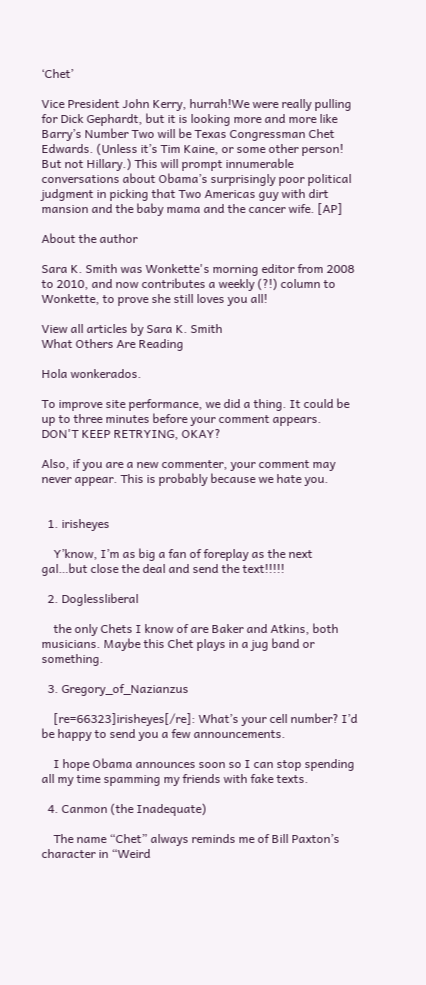‘Chet’

Vice President John Kerry, hurrah!We were really pulling for Dick Gephardt, but it is looking more and more like Barry’s Number Two will be Texas Congressman Chet Edwards. (Unless it’s Tim Kaine, or some other person! But not Hillary.) This will prompt innumerable conversations about Obama’s surprisingly poor political judgment in picking that Two Americas guy with dirt mansion and the baby mama and the cancer wife. [AP]

About the author

Sara K. Smith was Wonkette's morning editor from 2008 to 2010, and now contributes a weekly (?!) column to Wonkette, to prove she still loves you all!

View all articles by Sara K. Smith
What Others Are Reading

Hola wonkerados.

To improve site performance, we did a thing. It could be up to three minutes before your comment appears. DON'T KEEP RETRYING, OKAY?

Also, if you are a new commenter, your comment may never appear. This is probably because we hate you.


  1. irisheyes

    Y’know, I’m as big a fan of foreplay as the next gal…but close the deal and send the text!!!!!

  2. Doglessliberal

    the only Chets I know of are Baker and Atkins, both musicians. Maybe this Chet plays in a jug band or something.

  3. Gregory_of_Nazianzus

    [re=66323]irisheyes[/re]: What’s your cell number? I’d be happy to send you a few announcements.

    I hope Obama announces soon so I can stop spending all my time spamming my friends with fake texts.

  4. Canmon (the Inadequate)

    The name “Chet” always reminds me of Bill Paxton’s character in “Weird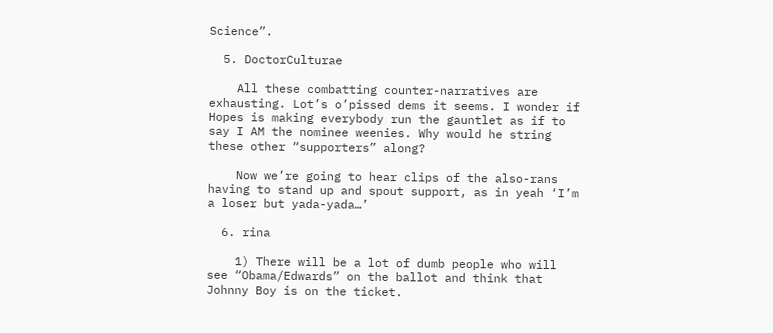Science”.

  5. DoctorCulturae

    All these combatting counter-narratives are exhausting. Lot’s o’pissed dems it seems. I wonder if Hopes is making everybody run the gauntlet as if to say I AM the nominee weenies. Why would he string these other “supporters” along?

    Now we’re going to hear clips of the also-rans having to stand up and spout support, as in yeah ‘I’m a loser but yada-yada…’

  6. rina

    1) There will be a lot of dumb people who will see “Obama/Edwards” on the ballot and think that Johnny Boy is on the ticket.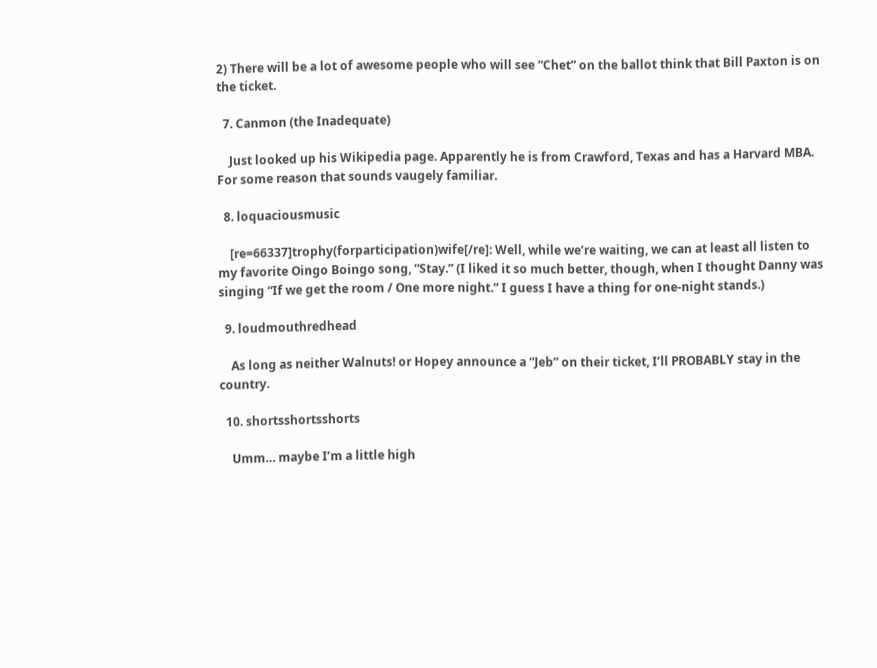2) There will be a lot of awesome people who will see “Chet” on the ballot think that Bill Paxton is on the ticket.

  7. Canmon (the Inadequate)

    Just looked up his Wikipedia page. Apparently he is from Crawford, Texas and has a Harvard MBA. For some reason that sounds vaugely familiar.

  8. loquaciousmusic

    [re=66337]trophy(forparticipation)wife[/re]: Well, while we’re waiting, we can at least all listen to my favorite Oingo Boingo song, “Stay.” (I liked it so much better, though, when I thought Danny was singing “If we get the room / One more night.” I guess I have a thing for one-night stands.)

  9. loudmouthredhead

    As long as neither Walnuts! or Hopey announce a “Jeb” on their ticket, I’ll PROBABLY stay in the country.

  10. shortsshortsshorts

    Umm… maybe I’m a little high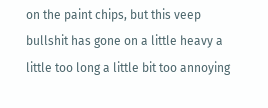on the paint chips, but this veep bullshit has gone on a little heavy a little too long a little bit too annoying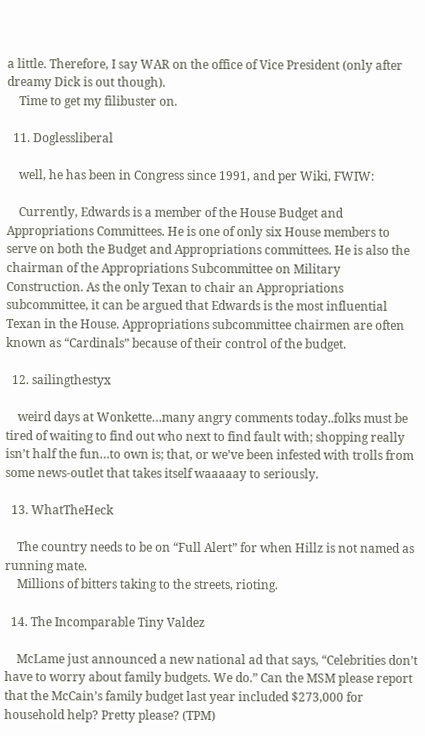a little. Therefore, I say WAR on the office of Vice President (only after dreamy Dick is out though).
    Time to get my filibuster on.

  11. Doglessliberal

    well, he has been in Congress since 1991, and per Wiki, FWIW:

    Currently, Edwards is a member of the House Budget and Appropriations Committees. He is one of only six House members to serve on both the Budget and Appropriations committees. He is also the chairman of the Appropriations Subcommittee on Military Construction. As the only Texan to chair an Appropriations subcommittee, it can be argued that Edwards is the most influential Texan in the House. Appropriations subcommittee chairmen are often known as “Cardinals” because of their control of the budget.

  12. sailingthestyx

    weird days at Wonkette…many angry comments today..folks must be tired of waiting to find out who next to find fault with; shopping really isn’t half the fun…to own is; that, or we’ve been infested with trolls from some news-outlet that takes itself waaaaay to seriously.

  13. WhatTheHeck

    The country needs to be on “Full Alert” for when Hillz is not named as running mate.
    Millions of bitters taking to the streets, rioting.

  14. The Incomparable Tiny Valdez

    McLame just announced a new national ad that says, “Celebrities don’t have to worry about family budgets. We do.” Can the MSM please report that the McCain’s family budget last year included $273,000 for household help? Pretty please? (TPM)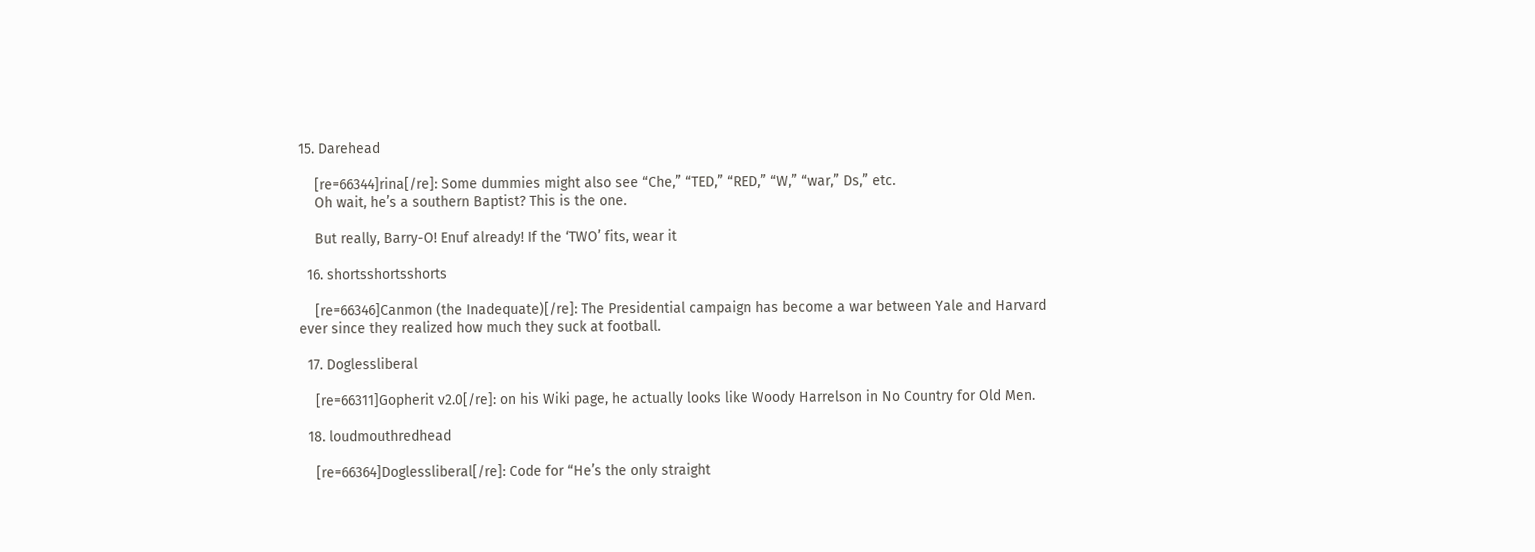15. Darehead

    [re=66344]rina[/re]: Some dummies might also see “Che,” “TED,” “RED,” “W,” “war,” Ds,” etc.
    Oh wait, he’s a southern Baptist? This is the one.

    But really, Barry-O! Enuf already! If the ‘TWO’ fits, wear it

  16. shortsshortsshorts

    [re=66346]Canmon (the Inadequate)[/re]: The Presidential campaign has become a war between Yale and Harvard ever since they realized how much they suck at football.

  17. Doglessliberal

    [re=66311]Gopherit v2.0[/re]: on his Wiki page, he actually looks like Woody Harrelson in No Country for Old Men.

  18. loudmouthredhead

    [re=66364]Doglessliberal[/re]: Code for “He’s the only straight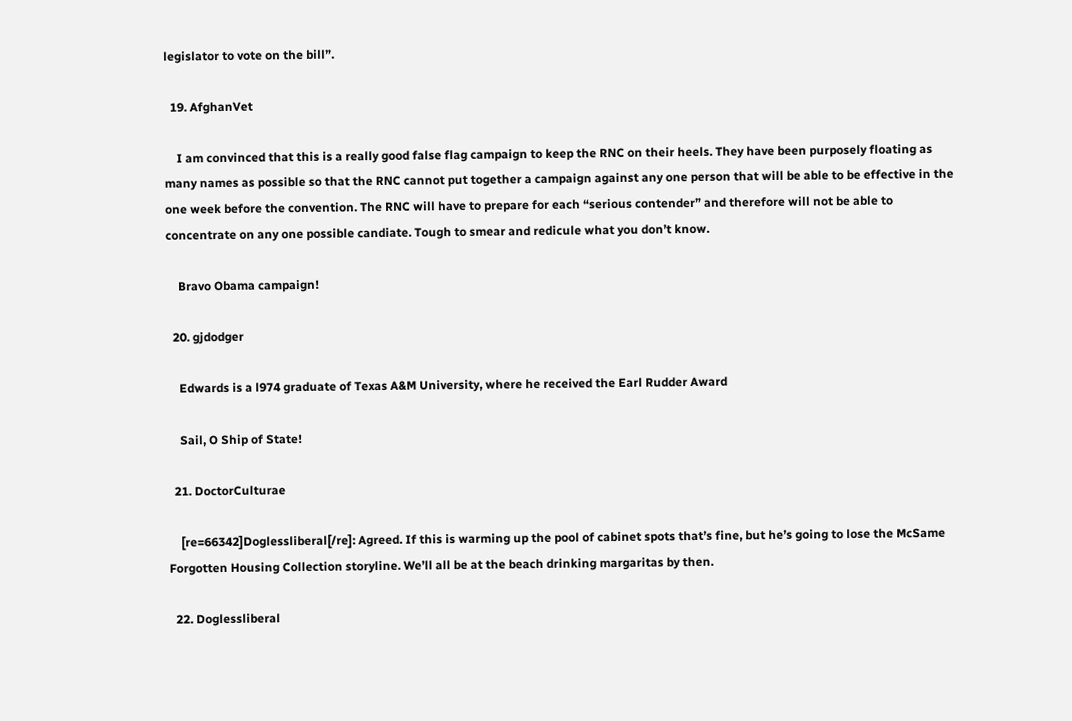legislator to vote on the bill”.

  19. AfghanVet

    I am convinced that this is a really good false flag campaign to keep the RNC on their heels. They have been purposely floating as many names as possible so that the RNC cannot put together a campaign against any one person that will be able to be effective in the one week before the convention. The RNC will have to prepare for each “serious contender” and therefore will not be able to concentrate on any one possible candiate. Tough to smear and redicule what you don’t know.

    Bravo Obama campaign!

  20. gjdodger

    Edwards is a l974 graduate of Texas A&M University, where he received the Earl Rudder Award

    Sail, O Ship of State!

  21. DoctorCulturae

    [re=66342]Doglessliberal[/re]: Agreed. If this is warming up the pool of cabinet spots that’s fine, but he’s going to lose the McSame Forgotten Housing Collection storyline. We’ll all be at the beach drinking margaritas by then.

  22. Doglessliberal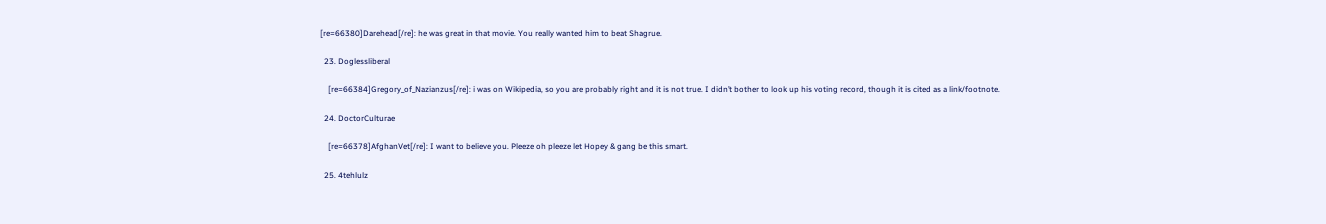[re=66380]Darehead[/re]: he was great in that movie. You really wanted him to beat Shagrue.

  23. Doglessliberal

    [re=66384]Gregory_of_Nazianzus[/re]: i was on Wikipedia, so you are probably right and it is not true. I didn’t bother to look up his voting record, though it is cited as a link/footnote.

  24. DoctorCulturae

    [re=66378]AfghanVet[/re]: I want to believe you. Pleeze oh pleeze let Hopey & gang be this smart.

  25. 4tehlulz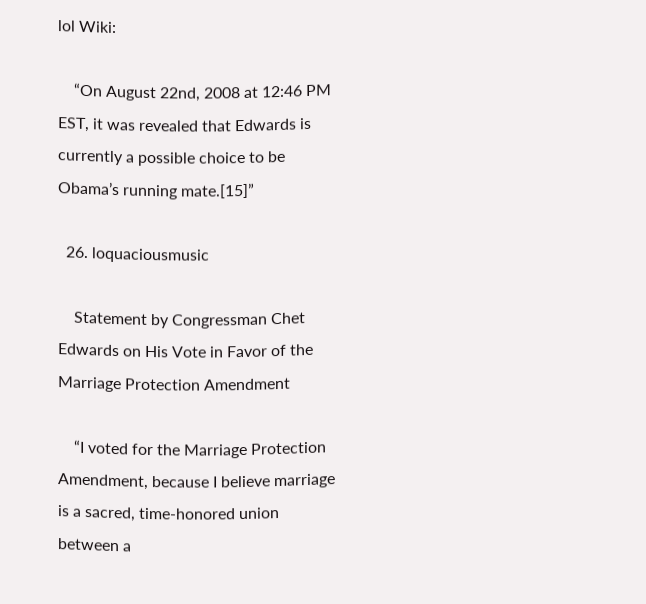lol Wiki:

    “On August 22nd, 2008 at 12:46 PM EST, it was revealed that Edwards is currently a possible choice to be Obama’s running mate.[15]”

  26. loquaciousmusic

    Statement by Congressman Chet Edwards on His Vote in Favor of the Marriage Protection Amendment

    “I voted for the Marriage Protection Amendment, because I believe marriage is a sacred, time-honored union between a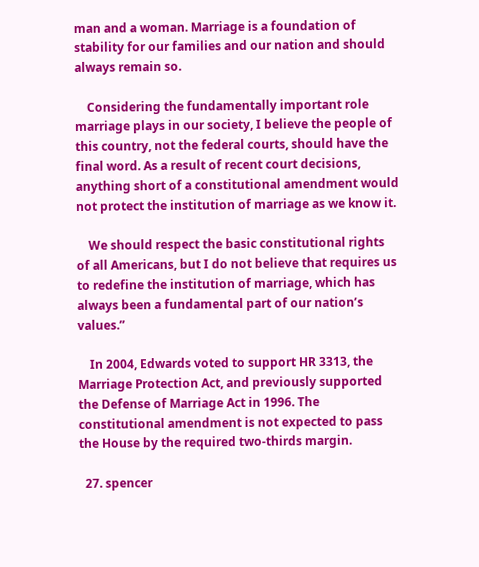man and a woman. Marriage is a foundation of stability for our families and our nation and should always remain so.

    Considering the fundamentally important role marriage plays in our society, I believe the people of this country, not the federal courts, should have the final word. As a result of recent court decisions, anything short of a constitutional amendment would not protect the institution of marriage as we know it.

    We should respect the basic constitutional rights of all Americans, but I do not believe that requires us to redefine the institution of marriage, which has always been a fundamental part of our nation’s values.”

    In 2004, Edwards voted to support HR 3313, the Marriage Protection Act, and previously supported the Defense of Marriage Act in 1996. The constitutional amendment is not expected to pass the House by the required two-thirds margin.

  27. spencer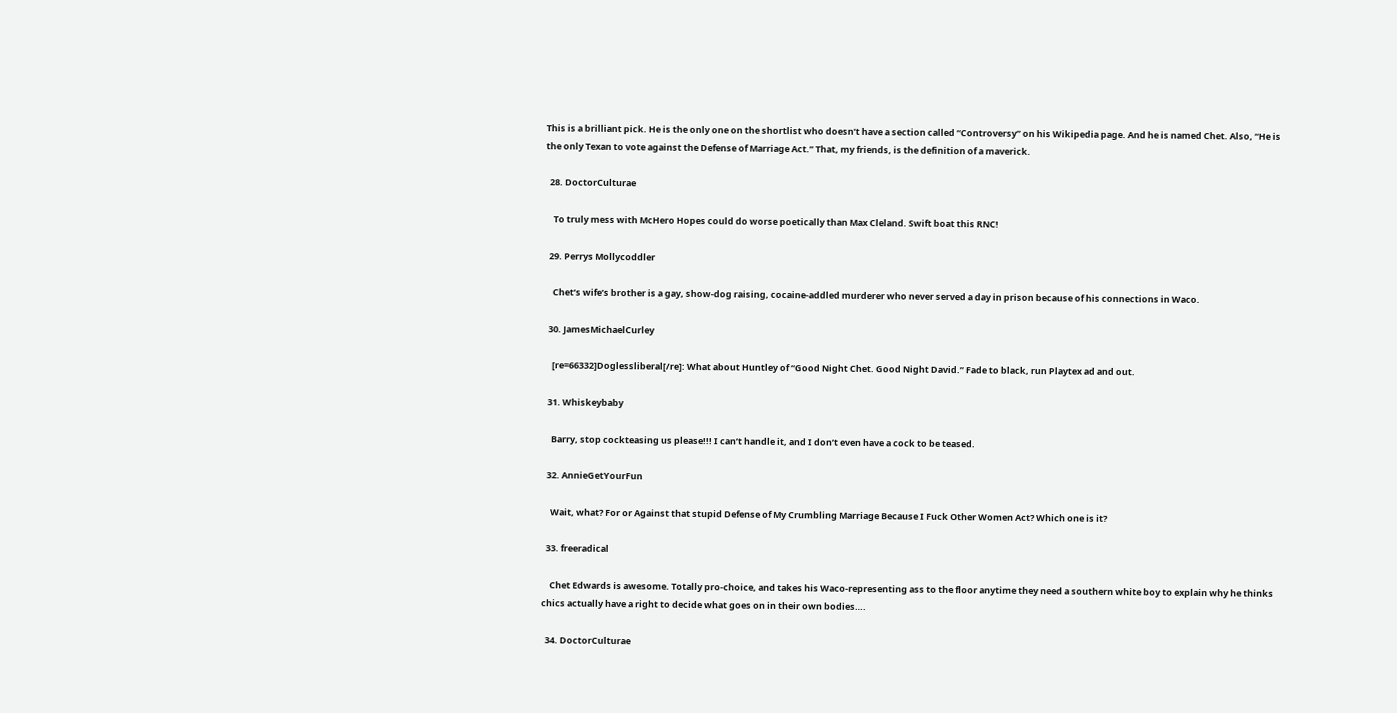This is a brilliant pick. He is the only one on the shortlist who doesn’t have a section called “Controversy” on his Wikipedia page. And he is named Chet. Also, “He is the only Texan to vote against the Defense of Marriage Act.” That, my friends, is the definition of a maverick.

  28. DoctorCulturae

    To truly mess with McHero Hopes could do worse poetically than Max Cleland. Swift boat this RNC!

  29. Perrys Mollycoddler

    Chet’s wife’s brother is a gay, show-dog raising, cocaine-addled murderer who never served a day in prison because of his connections in Waco.

  30. JamesMichaelCurley

    [re=66332]Doglessliberal[/re]: What about Huntley of “Good Night Chet. Good Night David.” Fade to black, run Playtex ad and out.

  31. Whiskeybaby

    Barry, stop cockteasing us please!!! I can’t handle it, and I don’t even have a cock to be teased.

  32. AnnieGetYourFun

    Wait, what? For or Against that stupid Defense of My Crumbling Marriage Because I Fuck Other Women Act? Which one is it?

  33. freeradical

    Chet Edwards is awesome. Totally pro-choice, and takes his Waco-representing ass to the floor anytime they need a southern white boy to explain why he thinks chics actually have a right to decide what goes on in their own bodies….

  34. DoctorCulturae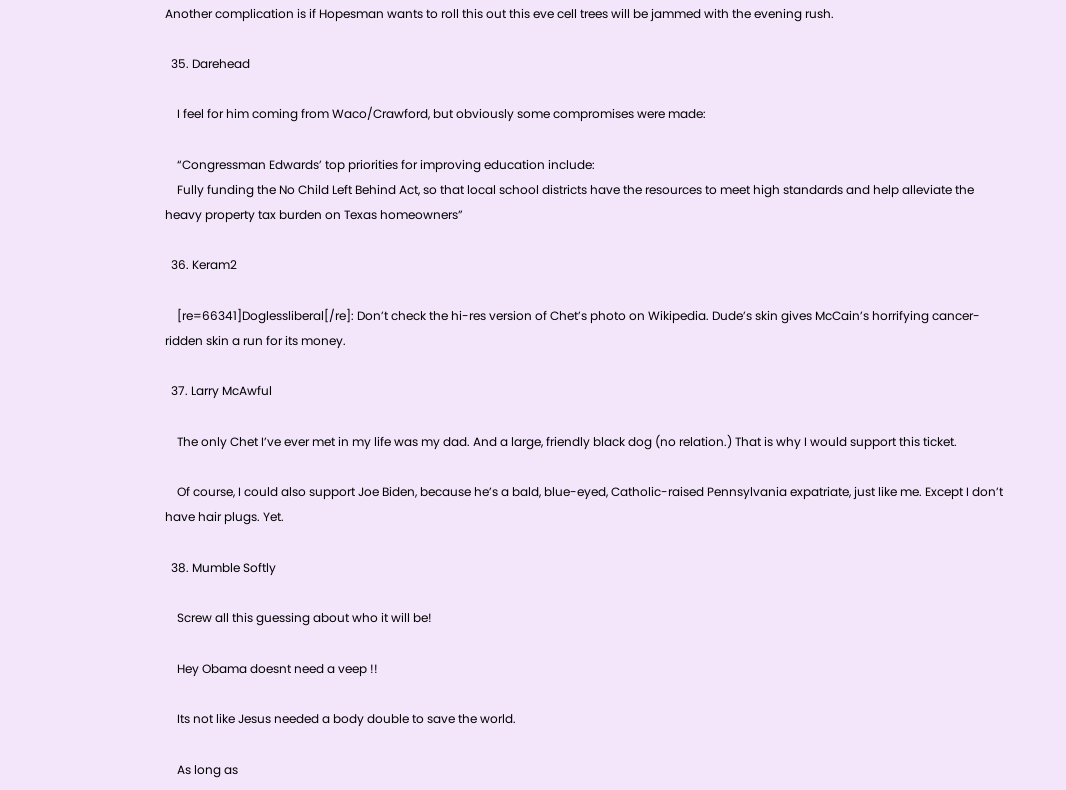Another complication is if Hopesman wants to roll this out this eve cell trees will be jammed with the evening rush.

  35. Darehead

    I feel for him coming from Waco/Crawford, but obviously some compromises were made:

    “Congressman Edwards’ top priorities for improving education include:
    Fully funding the No Child Left Behind Act, so that local school districts have the resources to meet high standards and help alleviate the heavy property tax burden on Texas homeowners”

  36. Keram2

    [re=66341]Doglessliberal[/re]: Don’t check the hi-res version of Chet’s photo on Wikipedia. Dude’s skin gives McCain’s horrifying cancer-ridden skin a run for its money.

  37. Larry McAwful

    The only Chet I’ve ever met in my life was my dad. And a large, friendly black dog (no relation.) That is why I would support this ticket.

    Of course, I could also support Joe Biden, because he’s a bald, blue-eyed, Catholic-raised Pennsylvania expatriate, just like me. Except I don’t have hair plugs. Yet.

  38. Mumble Softly

    Screw all this guessing about who it will be!

    Hey Obama doesnt need a veep !!

    Its not like Jesus needed a body double to save the world.

    As long as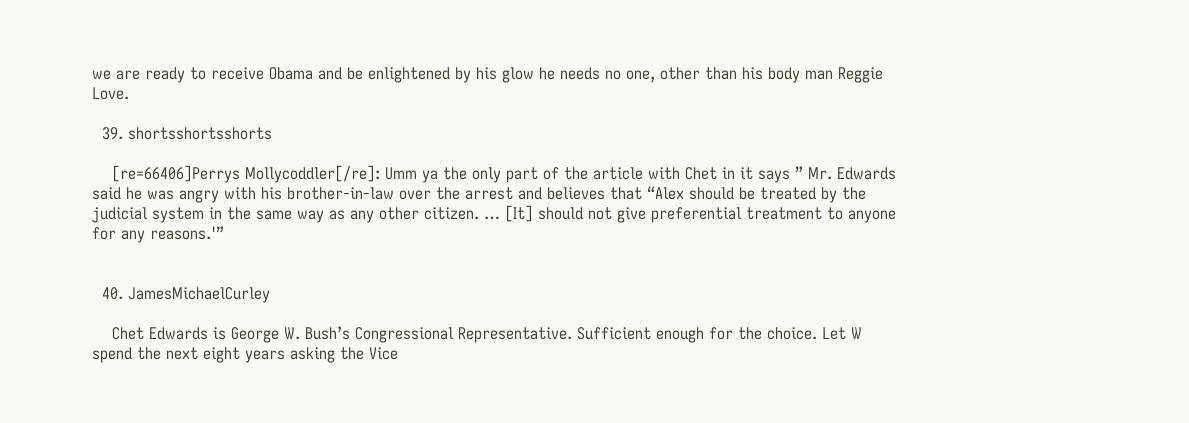we are ready to receive Obama and be enlightened by his glow he needs no one, other than his body man Reggie Love.

  39. shortsshortsshorts

    [re=66406]Perrys Mollycoddler[/re]: Umm ya the only part of the article with Chet in it says ” Mr. Edwards said he was angry with his brother-in-law over the arrest and believes that “Alex should be treated by the judicial system in the same way as any other citizen. … [It] should not give preferential treatment to anyone for any reasons.'”


  40. JamesMichaelCurley

    Chet Edwards is George W. Bush’s Congressional Representative. Sufficient enough for the choice. Let W spend the next eight years asking the Vice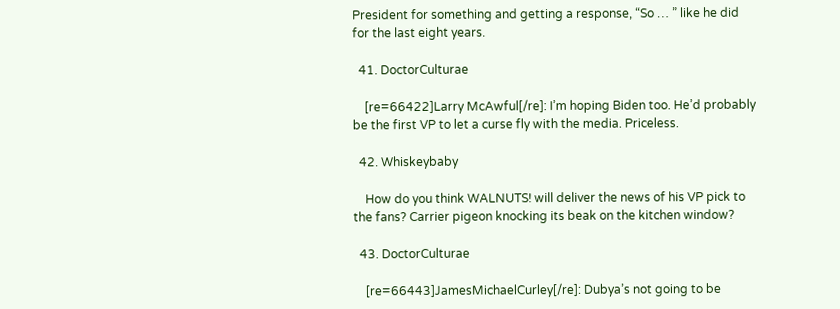President for something and getting a response, “So … ” like he did for the last eight years.

  41. DoctorCulturae

    [re=66422]Larry McAwful[/re]: I’m hoping Biden too. He’d probably be the first VP to let a curse fly with the media. Priceless.

  42. Whiskeybaby

    How do you think WALNUTS! will deliver the news of his VP pick to the fans? Carrier pigeon knocking its beak on the kitchen window?

  43. DoctorCulturae

    [re=66443]JamesMichaelCurley[/re]: Dubya’s not going to be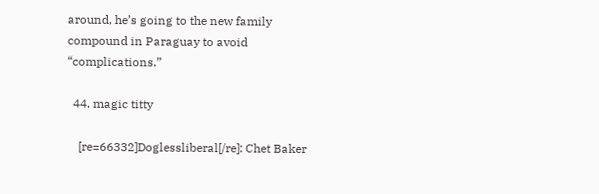around, he’s going to the new family compound in Paraguay to avoid “complications.”

  44. magic titty

    [re=66332]Doglessliberal[/re]: Chet Baker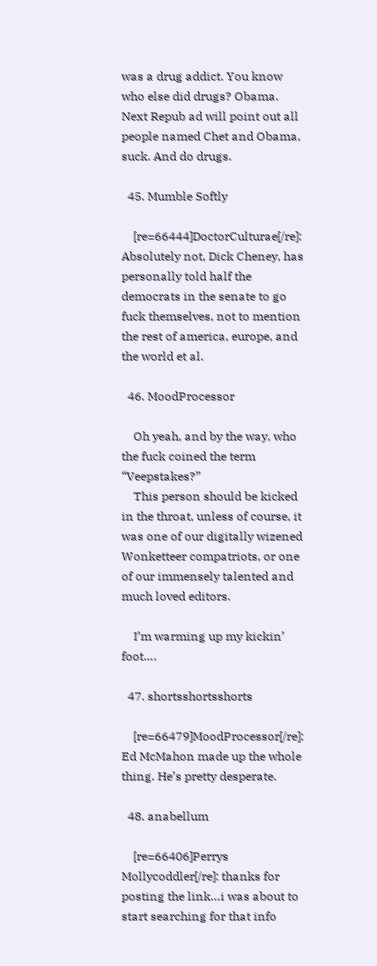was a drug addict. You know who else did drugs? Obama. Next Repub ad will point out all people named Chet and Obama, suck. And do drugs.

  45. Mumble Softly

    [re=66444]DoctorCulturae[/re]: Absolutely not, Dick Cheney, has personally told half the democrats in the senate to go fuck themselves, not to mention the rest of america, europe, and the world et al.

  46. MoodProcessor

    Oh yeah, and by the way, who the fuck coined the term “Veepstakes?”
    This person should be kicked in the throat, unless of course, it was one of our digitally wizened Wonketteer compatriots, or one of our immensely talented and much loved editors.

    I’m warming up my kickin’ foot….

  47. shortsshortsshorts

    [re=66479]MoodProcessor[/re]: Ed McMahon made up the whole thing. He’s pretty desperate.

  48. anabellum

    [re=66406]Perrys Mollycoddler[/re]: thanks for posting the link…i was about to start searching for that info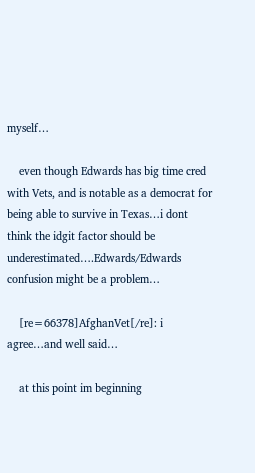myself…

    even though Edwards has big time cred with Vets, and is notable as a democrat for being able to survive in Texas…i dont think the idgit factor should be underestimated….Edwards/Edwards confusion might be a problem…

    [re=66378]AfghanVet[/re]: i agree…and well said…

    at this point im beginning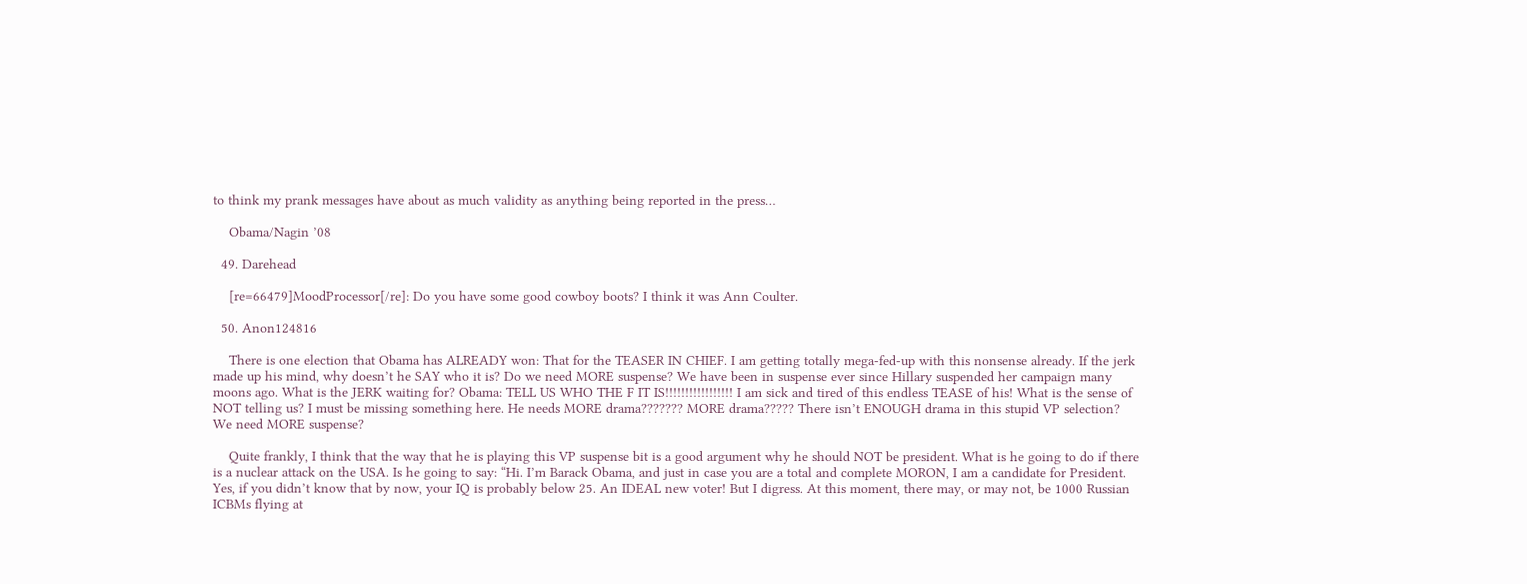to think my prank messages have about as much validity as anything being reported in the press…

    Obama/Nagin ’08

  49. Darehead

    [re=66479]MoodProcessor[/re]: Do you have some good cowboy boots? I think it was Ann Coulter.

  50. Anon124816

    There is one election that Obama has ALREADY won: That for the TEASER IN CHIEF. I am getting totally mega-fed-up with this nonsense already. If the jerk made up his mind, why doesn’t he SAY who it is? Do we need MORE suspense? We have been in suspense ever since Hillary suspended her campaign many moons ago. What is the JERK waiting for? Obama: TELL US WHO THE F IT IS!!!!!!!!!!!!!!!!! I am sick and tired of this endless TEASE of his! What is the sense of NOT telling us? I must be missing something here. He needs MORE drama??????? MORE drama????? There isn’t ENOUGH drama in this stupid VP selection? We need MORE suspense?

    Quite frankly, I think that the way that he is playing this VP suspense bit is a good argument why he should NOT be president. What is he going to do if there is a nuclear attack on the USA. Is he going to say: “Hi. I’m Barack Obama, and just in case you are a total and complete MORON, I am a candidate for President. Yes, if you didn’t know that by now, your IQ is probably below 25. An IDEAL new voter! But I digress. At this moment, there may, or may not, be 1000 Russian ICBMs flying at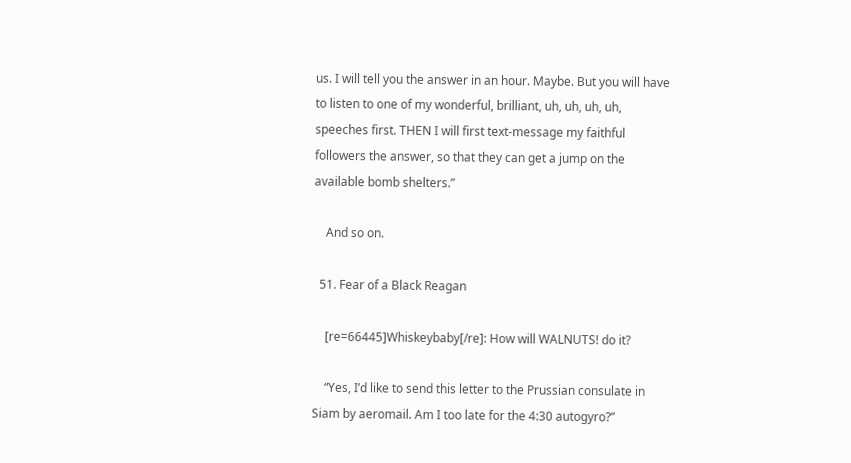us. I will tell you the answer in an hour. Maybe. But you will have to listen to one of my wonderful, brilliant, uh, uh, uh, uh, speeches first. THEN I will first text-message my faithful followers the answer, so that they can get a jump on the available bomb shelters.”

    And so on.

  51. Fear of a Black Reagan

    [re=66445]Whiskeybaby[/re]: How will WALNUTS! do it?

    “Yes, I’d like to send this letter to the Prussian consulate in Siam by aeromail. Am I too late for the 4:30 autogyro?”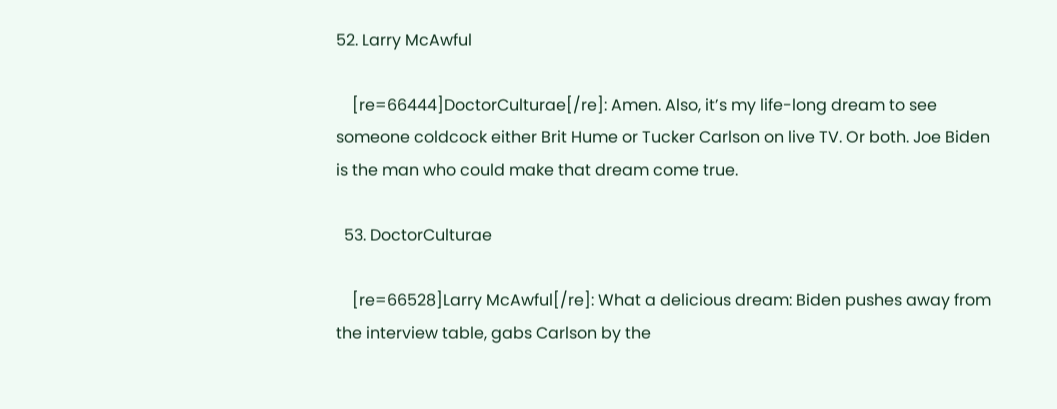52. Larry McAwful

    [re=66444]DoctorCulturae[/re]: Amen. Also, it’s my life-long dream to see someone coldcock either Brit Hume or Tucker Carlson on live TV. Or both. Joe Biden is the man who could make that dream come true.

  53. DoctorCulturae

    [re=66528]Larry McAwful[/re]: What a delicious dream: Biden pushes away from the interview table, gabs Carlson by the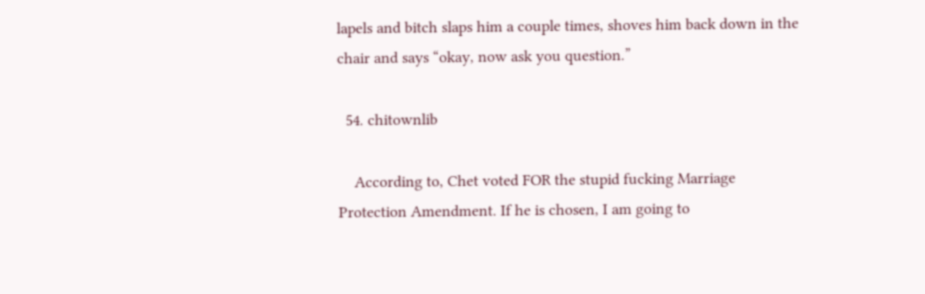lapels and bitch slaps him a couple times, shoves him back down in the chair and says “okay, now ask you question.”

  54. chitownlib

    According to, Chet voted FOR the stupid fucking Marriage Protection Amendment. If he is chosen, I am going to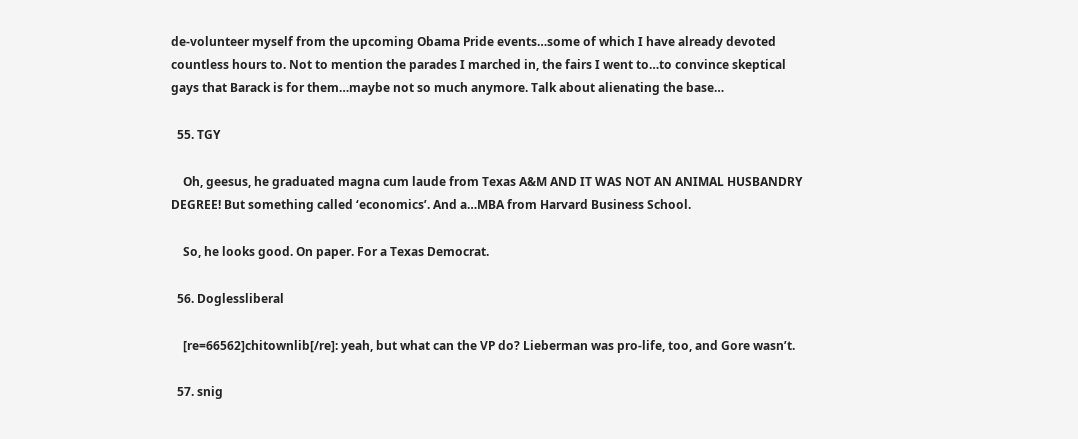de-volunteer myself from the upcoming Obama Pride events…some of which I have already devoted countless hours to. Not to mention the parades I marched in, the fairs I went to…to convince skeptical gays that Barack is for them…maybe not so much anymore. Talk about alienating the base…

  55. TGY

    Oh, geesus, he graduated magna cum laude from Texas A&M AND IT WAS NOT AN ANIMAL HUSBANDRY DEGREE! But something called ‘economics’. And a…MBA from Harvard Business School.

    So, he looks good. On paper. For a Texas Democrat.

  56. Doglessliberal

    [re=66562]chitownlib[/re]: yeah, but what can the VP do? Lieberman was pro-life, too, and Gore wasn’t.

  57. snig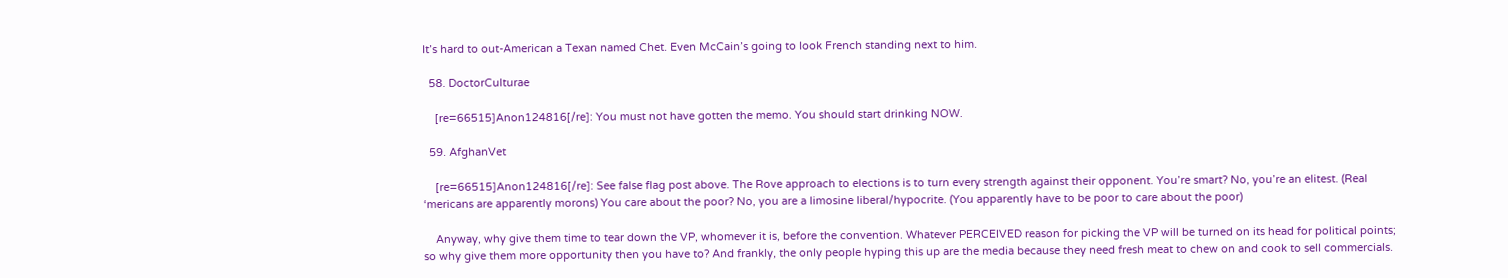It’s hard to out-American a Texan named Chet. Even McCain’s going to look French standing next to him.

  58. DoctorCulturae

    [re=66515]Anon124816[/re]: You must not have gotten the memo. You should start drinking NOW.

  59. AfghanVet

    [re=66515]Anon124816[/re]: See false flag post above. The Rove approach to elections is to turn every strength against their opponent. You’re smart? No, you’re an elitest. (Real ‘mericans are apparently morons) You care about the poor? No, you are a limosine liberal/hypocrite. (You apparently have to be poor to care about the poor)

    Anyway, why give them time to tear down the VP, whomever it is, before the convention. Whatever PERCEIVED reason for picking the VP will be turned on its head for political points; so why give them more opportunity then you have to? And frankly, the only people hyping this up are the media because they need fresh meat to chew on and cook to sell commercials.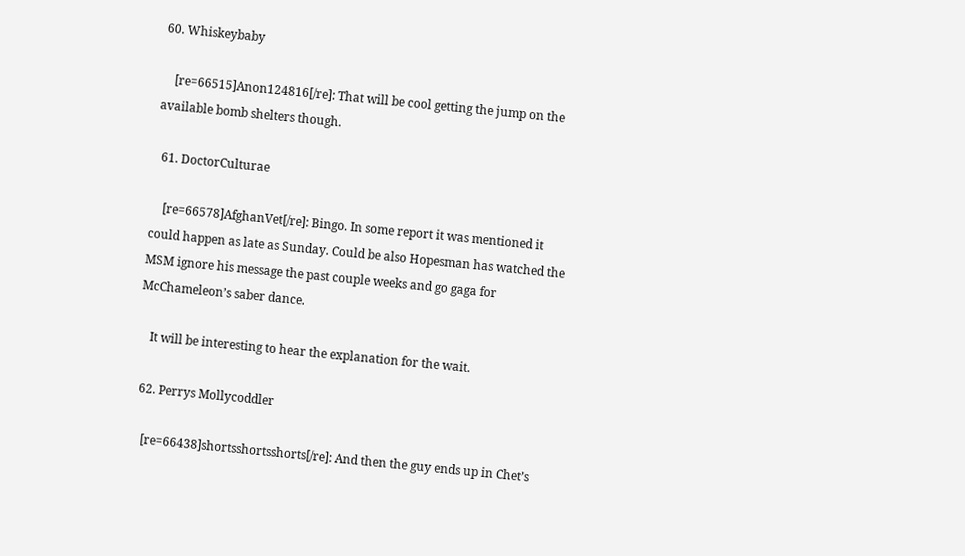60. Whiskeybaby

    [re=66515]Anon124816[/re]: That will be cool getting the jump on the available bomb shelters though.

  61. DoctorCulturae

    [re=66578]AfghanVet[/re]: Bingo. In some report it was mentioned it could happen as late as Sunday. Could be also Hopesman has watched the MSM ignore his message the past couple weeks and go gaga for McChameleon’s saber dance.

    It will be interesting to hear the explanation for the wait.

  62. Perrys Mollycoddler

    [re=66438]shortsshortsshorts[/re]: And then the guy ends up in Chet’s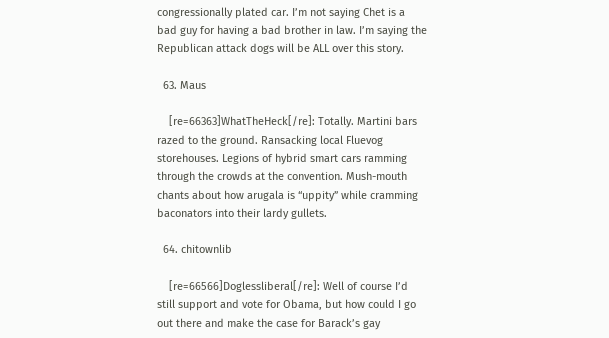congressionally plated car. I’m not saying Chet is a bad guy for having a bad brother in law. I’m saying the Republican attack dogs will be ALL over this story.

  63. Maus

    [re=66363]WhatTheHeck[/re]: Totally. Martini bars razed to the ground. Ransacking local Fluevog storehouses. Legions of hybrid smart cars ramming through the crowds at the convention. Mush-mouth chants about how arugala is “uppity” while cramming baconators into their lardy gullets.

  64. chitownlib

    [re=66566]Doglessliberal[/re]: Well of course I’d still support and vote for Obama, but how could I go out there and make the case for Barack’s gay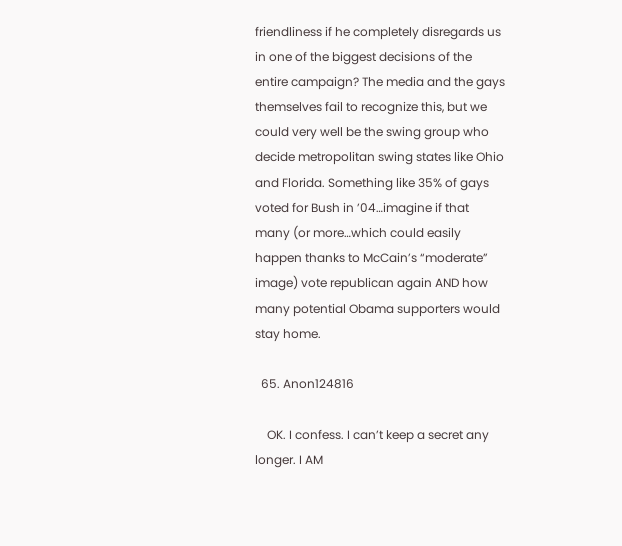friendliness if he completely disregards us in one of the biggest decisions of the entire campaign? The media and the gays themselves fail to recognize this, but we could very well be the swing group who decide metropolitan swing states like Ohio and Florida. Something like 35% of gays voted for Bush in ’04…imagine if that many (or more…which could easily happen thanks to McCain’s “moderate” image) vote republican again AND how many potential Obama supporters would stay home.

  65. Anon124816

    OK. I confess. I can’t keep a secret any longer. I AM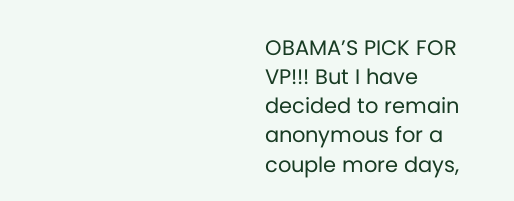OBAMA’S PICK FOR VP!!! But I have decided to remain anonymous for a couple more days,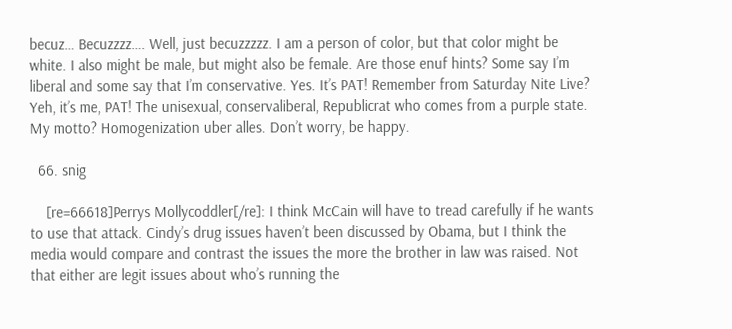becuz… Becuzzzz…. Well, just becuzzzzz. I am a person of color, but that color might be white. I also might be male, but might also be female. Are those enuf hints? Some say I’m liberal and some say that I’m conservative. Yes. It’s PAT! Remember from Saturday Nite Live? Yeh, it’s me, PAT! The unisexual, conservaliberal, Republicrat who comes from a purple state. My motto? Homogenization uber alles. Don’t worry, be happy.

  66. snig

    [re=66618]Perrys Mollycoddler[/re]: I think McCain will have to tread carefully if he wants to use that attack. Cindy’s drug issues haven’t been discussed by Obama, but I think the media would compare and contrast the issues the more the brother in law was raised. Not that either are legit issues about who’s running the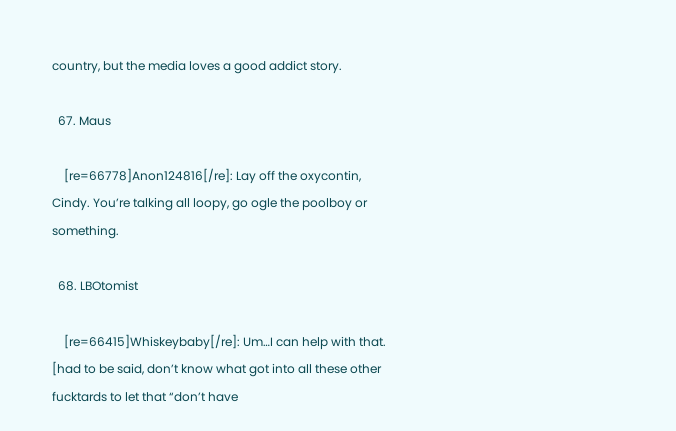country, but the media loves a good addict story.

  67. Maus

    [re=66778]Anon124816[/re]: Lay off the oxycontin, Cindy. You’re talking all loopy, go ogle the poolboy or something.

  68. LBOtomist

    [re=66415]Whiskeybaby[/re]: Um…I can help with that. [had to be said, don’t know what got into all these other fucktards to let that “don’t have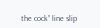the cock” line slip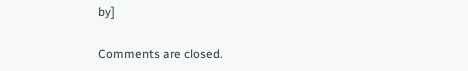by]

Comments are closed.